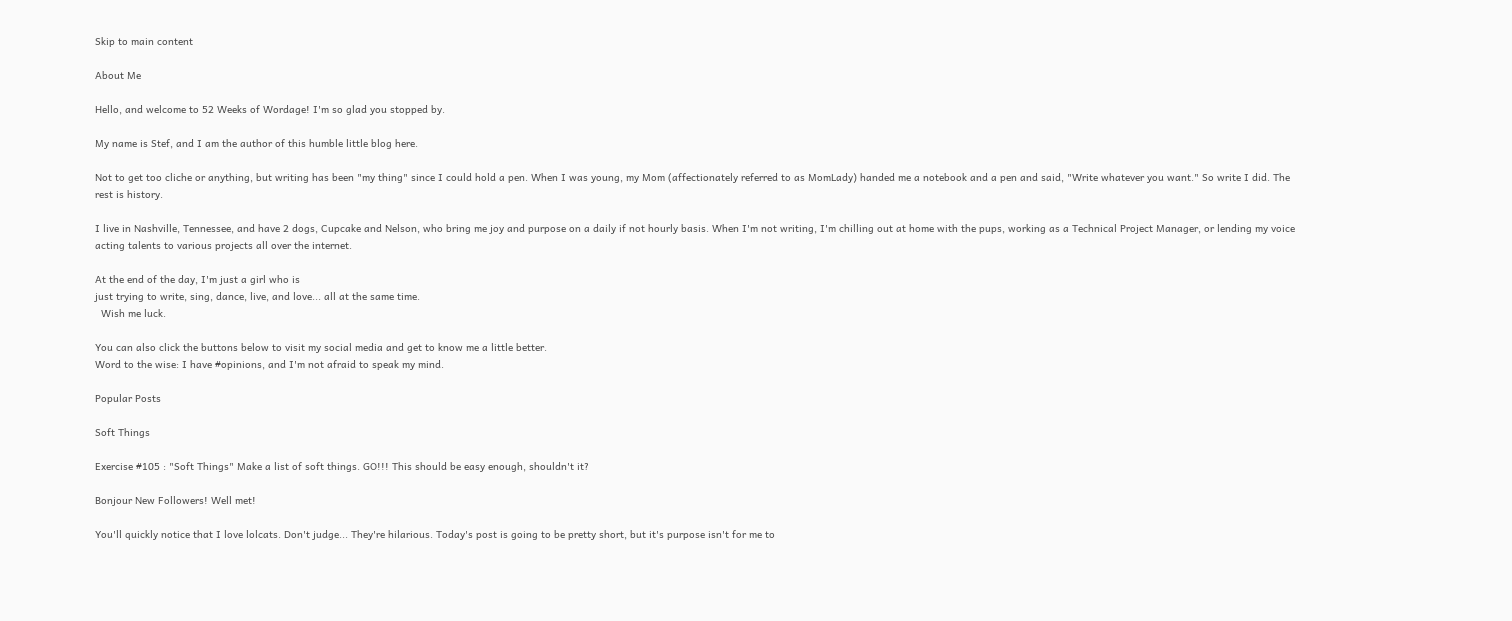Skip to main content

About Me

Hello, and welcome to 52 Weeks of Wordage! I'm so glad you stopped by.

My name is Stef, and I am the author of this humble little blog here.

Not to get too cliche or anything, but writing has been "my thing" since I could hold a pen. When I was young, my Mom (affectionately referred to as MomLady) handed me a notebook and a pen and said, "Write whatever you want." So write I did. The rest is history.

I live in Nashville, Tennessee, and have 2 dogs, Cupcake and Nelson, who bring me joy and purpose on a daily if not hourly basis. When I'm not writing, I'm chilling out at home with the pups, working as a Technical Project Manager, or lending my voice acting talents to various projects all over the internet.

At the end of the day, I'm just a girl who is
just trying to write, sing, dance, live, and love... all at the same time.
  Wish me luck.

You can also click the buttons below to visit my social media and get to know me a little better.
Word to the wise: I have #opinions, and I'm not afraid to speak my mind.

Popular Posts

Soft Things

Exercise #105 : "Soft Things" Make a list of soft things. GO!!! This should be easy enough, shouldn't it?

Bonjour New Followers! Well met!

You'll quickly notice that I love lolcats. Don't judge... They're hilarious. Today's post is going to be pretty short, but it's purpose isn't for me to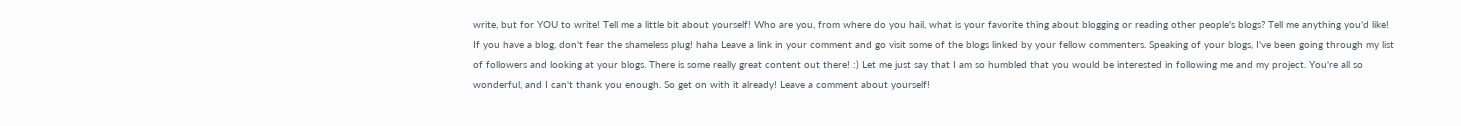write, but for YOU to write! Tell me a little bit about yourself! Who are you, from where do you hail, what is your favorite thing about blogging or reading other people's blogs? Tell me anything you'd like! If you have a blog, don't fear the shameless plug! haha Leave a link in your comment and go visit some of the blogs linked by your fellow commenters. Speaking of your blogs, I've been going through my list of followers and looking at your blogs. There is some really great content out there! :) Let me just say that I am so humbled that you would be interested in following me and my project. You're all so wonderful, and I can't thank you enough. So get on with it already! Leave a comment about yourself!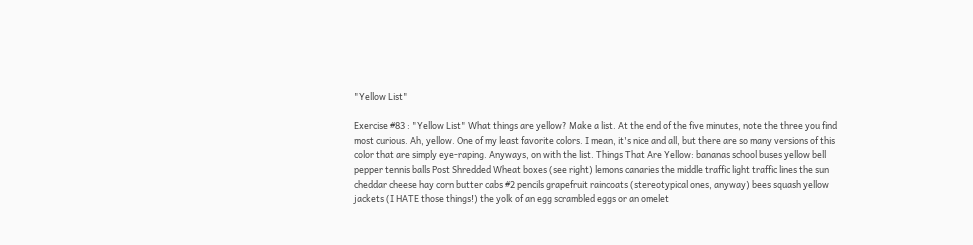"Yellow List"

Exercise #83 : "Yellow List" What things are yellow? Make a list. At the end of the five minutes, note the three you find most curious. Ah, yellow. One of my least favorite colors. I mean, it's nice and all, but there are so many versions of this color that are simply eye-raping. Anyways, on with the list. Things That Are Yellow: bananas school buses yellow bell pepper tennis balls Post Shredded Wheat boxes (see right) lemons canaries the middle traffic light traffic lines the sun cheddar cheese hay corn butter cabs #2 pencils grapefruit raincoats (stereotypical ones, anyway) bees squash yellow jackets (I HATE those things!) the yolk of an egg scrambled eggs or an omelet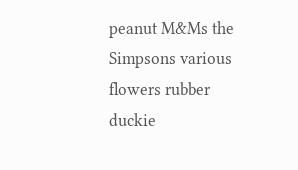peanut M&Ms the Simpsons various flowers rubber duckie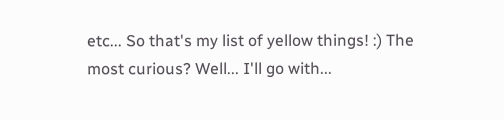etc... So that's my list of yellow things! :) The most curious? Well... I'll go with...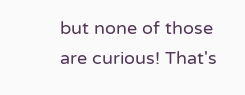but none of those are curious! That's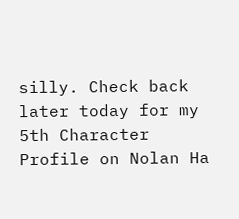silly. Check back later today for my 5th Character Profile on Nolan Ha